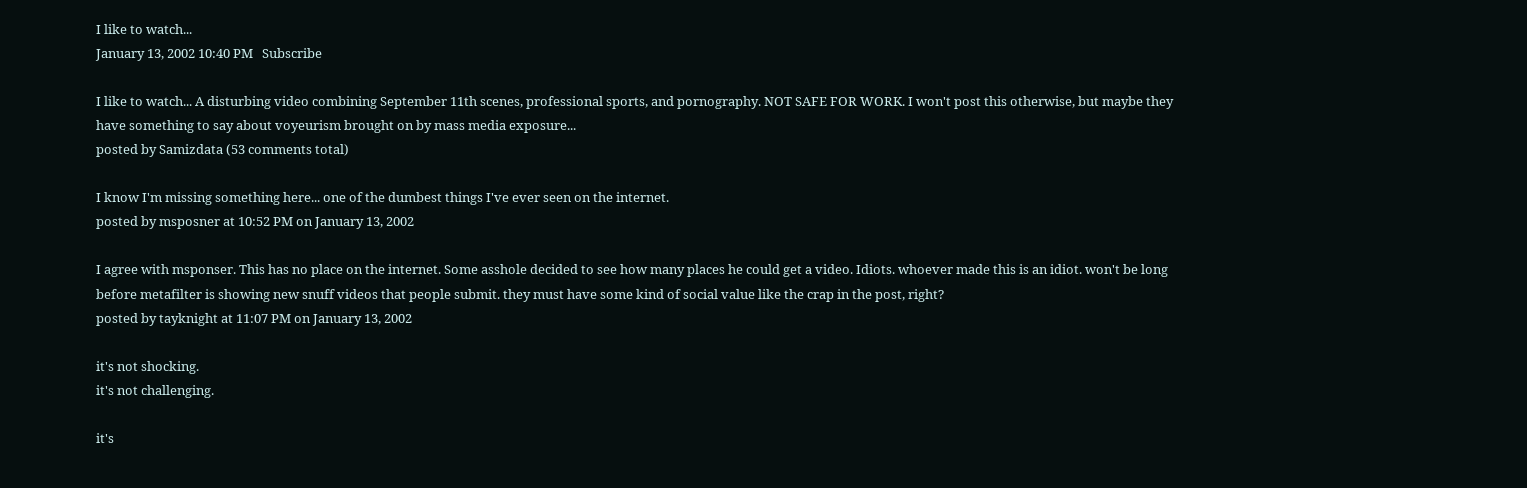I like to watch...
January 13, 2002 10:40 PM   Subscribe

I like to watch... A disturbing video combining September 11th scenes, professional sports, and pornography. NOT SAFE FOR WORK. I won't post this otherwise, but maybe they have something to say about voyeurism brought on by mass media exposure...
posted by Samizdata (53 comments total)

I know I'm missing something here... one of the dumbest things I've ever seen on the internet.
posted by msposner at 10:52 PM on January 13, 2002

I agree with msponser. This has no place on the internet. Some asshole decided to see how many places he could get a video. Idiots. whoever made this is an idiot. won't be long before metafilter is showing new snuff videos that people submit. they must have some kind of social value like the crap in the post, right?
posted by tayknight at 11:07 PM on January 13, 2002

it's not shocking.
it's not challenging.

it's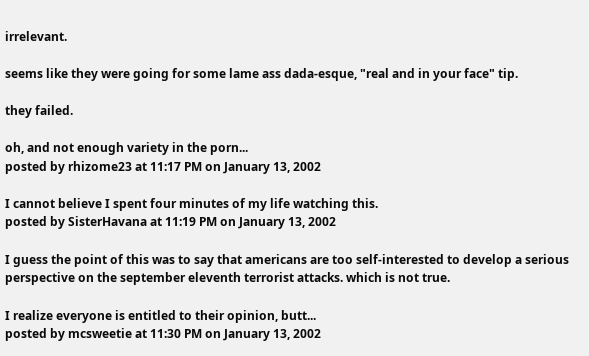irrelevant.

seems like they were going for some lame ass dada-esque, "real and in your face" tip.

they failed.

oh, and not enough variety in the porn...
posted by rhizome23 at 11:17 PM on January 13, 2002

I cannot believe I spent four minutes of my life watching this.
posted by SisterHavana at 11:19 PM on January 13, 2002

I guess the point of this was to say that americans are too self-interested to develop a serious perspective on the september eleventh terrorist attacks. which is not true.

I realize everyone is entitled to their opinion, butt...
posted by mcsweetie at 11:30 PM on January 13, 2002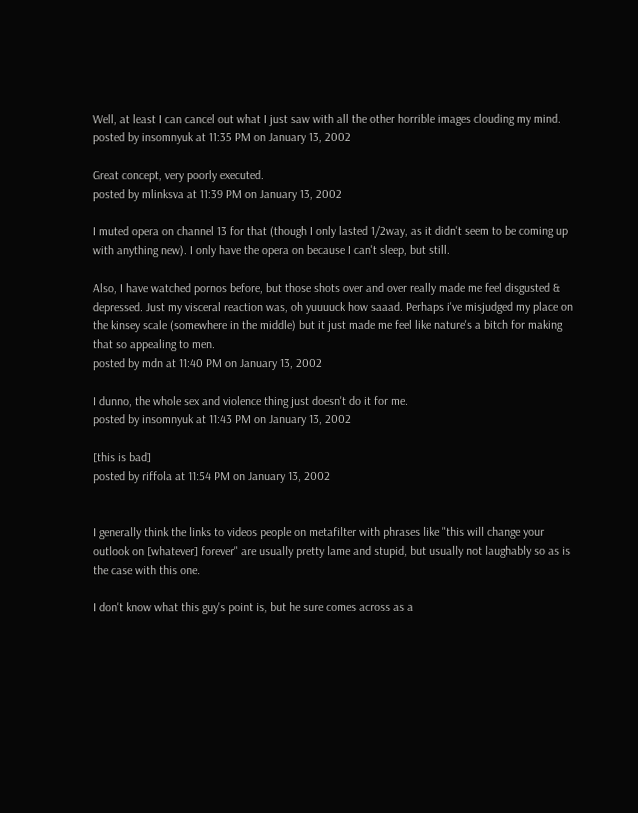Well, at least I can cancel out what I just saw with all the other horrible images clouding my mind.
posted by insomnyuk at 11:35 PM on January 13, 2002

Great concept, very poorly executed.
posted by mlinksva at 11:39 PM on January 13, 2002

I muted opera on channel 13 for that (though I only lasted 1/2way, as it didn't seem to be coming up with anything new). I only have the opera on because I can't sleep, but still.

Also, I have watched pornos before, but those shots over and over really made me feel disgusted & depressed. Just my visceral reaction was, oh yuuuuck how saaad. Perhaps i've misjudged my place on the kinsey scale (somewhere in the middle) but it just made me feel like nature's a bitch for making that so appealing to men.
posted by mdn at 11:40 PM on January 13, 2002

I dunno, the whole sex and violence thing just doesn't do it for me.
posted by insomnyuk at 11:43 PM on January 13, 2002

[this is bad]
posted by riffola at 11:54 PM on January 13, 2002


I generally think the links to videos people on metafilter with phrases like "this will change your outlook on [whatever] forever" are usually pretty lame and stupid, but usually not laughably so as is the case with this one.

I don't know what this guy's point is, but he sure comes across as a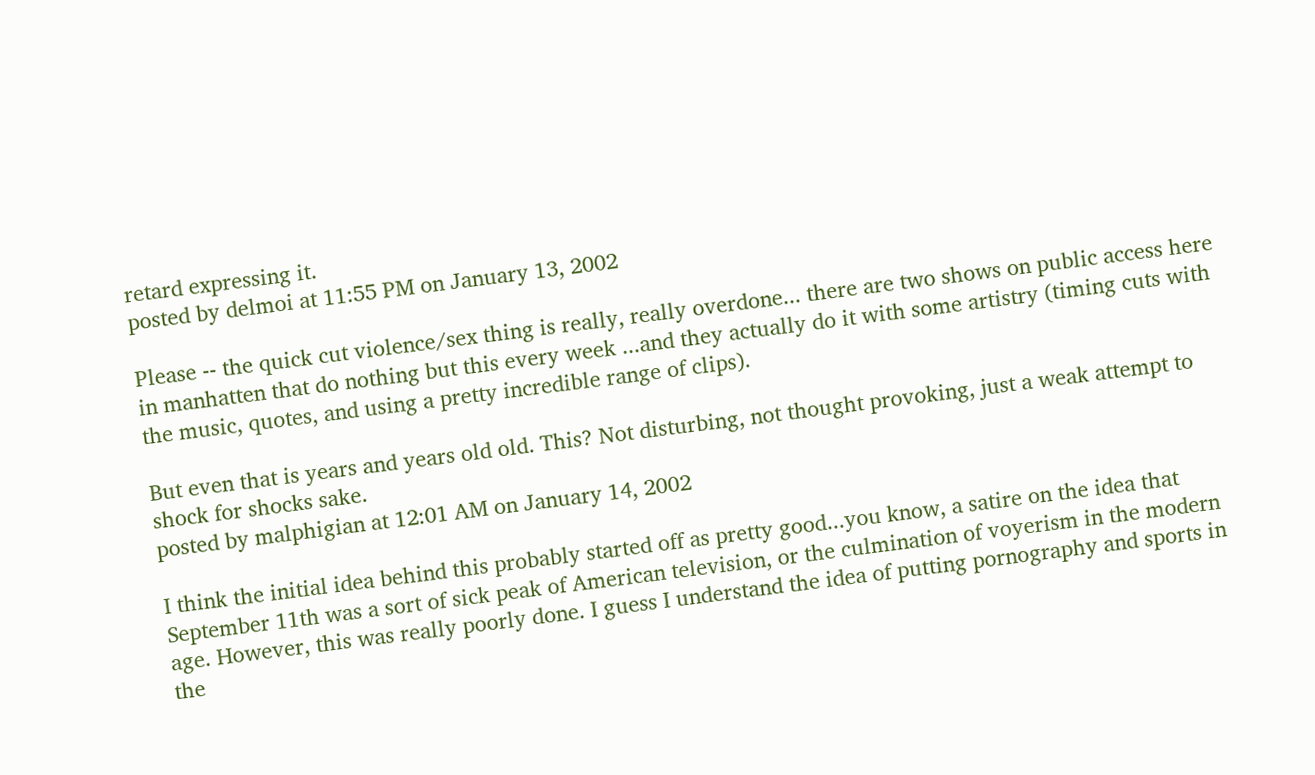retard expressing it.
posted by delmoi at 11:55 PM on January 13, 2002

Please -- the quick cut violence/sex thing is really, really overdone... there are two shows on public access here in manhatten that do nothing but this every week ...and they actually do it with some artistry (timing cuts with the music, quotes, and using a pretty incredible range of clips).

But even that is years and years old old. This? Not disturbing, not thought provoking, just a weak attempt to shock for shocks sake.
posted by malphigian at 12:01 AM on January 14, 2002

I think the initial idea behind this probably started off as pretty good...you know, a satire on the idea that September 11th was a sort of sick peak of American television, or the culmination of voyerism in the modern age. However, this was really poorly done. I guess I understand the idea of putting pornography and sports in the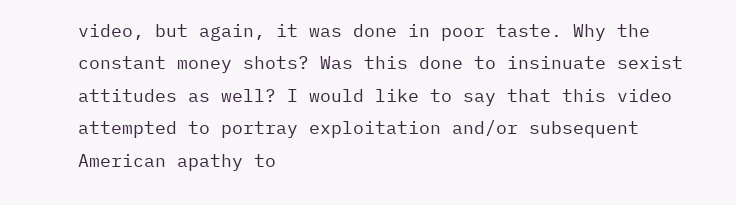video, but again, it was done in poor taste. Why the constant money shots? Was this done to insinuate sexist attitudes as well? I would like to say that this video attempted to portray exploitation and/or subsequent American apathy to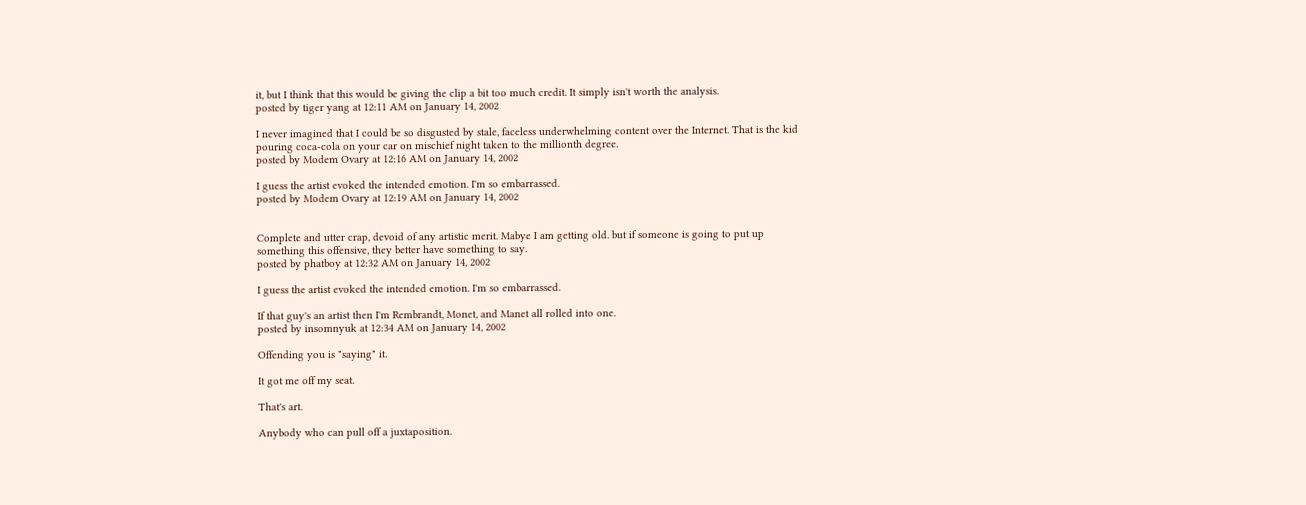it, but I think that this would be giving the clip a bit too much credit. It simply isn't worth the analysis.
posted by tiger yang at 12:11 AM on January 14, 2002

I never imagined that I could be so disgusted by stale, faceless underwhelming content over the Internet. That is the kid pouring coca-cola on your car on mischief night taken to the millionth degree.
posted by Modem Ovary at 12:16 AM on January 14, 2002

I guess the artist evoked the intended emotion. I'm so embarrassed.
posted by Modem Ovary at 12:19 AM on January 14, 2002


Complete and utter crap, devoid of any artistic merit. Mabye I am getting old. but if someone is going to put up something this offensive, they better have something to say.
posted by phatboy at 12:32 AM on January 14, 2002

I guess the artist evoked the intended emotion. I'm so embarrassed.

If that guy's an artist then I'm Rembrandt, Monet, and Manet all rolled into one.
posted by insomnyuk at 12:34 AM on January 14, 2002

Offending you is "saying" it.

It got me off my seat.

That's art.

Anybody who can pull off a juxtaposition.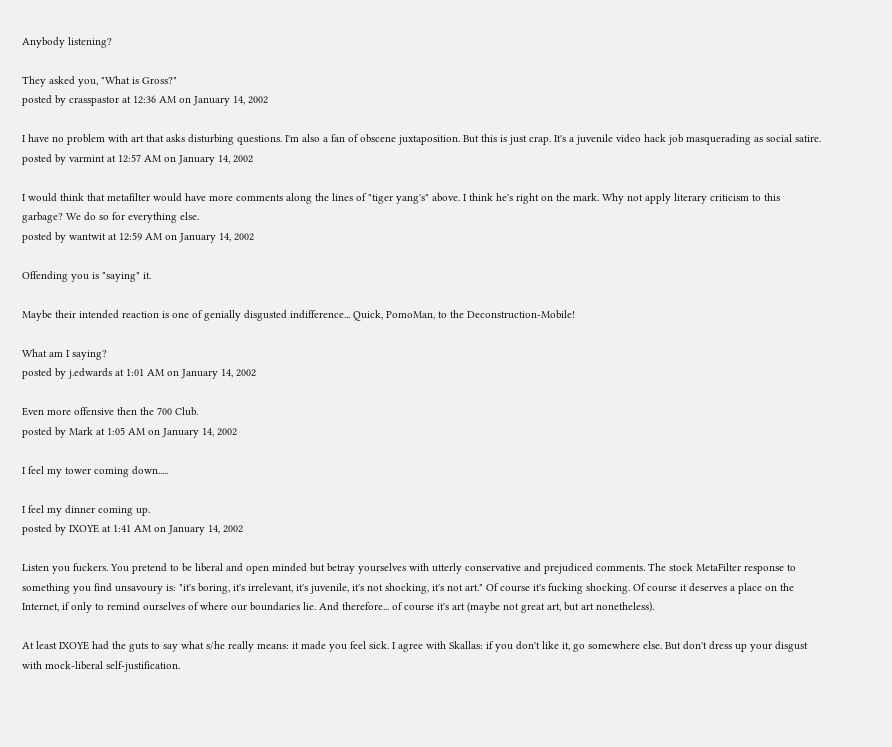Anybody listening?

They asked you, "What is Gross?"
posted by crasspastor at 12:36 AM on January 14, 2002

I have no problem with art that asks disturbing questions. I'm also a fan of obscene juxtaposition. But this is just crap. It's a juvenile video hack job masquerading as social satire.
posted by varmint at 12:57 AM on January 14, 2002

I would think that metafilter would have more comments along the lines of "tiger yang's" above. I think he's right on the mark. Why not apply literary criticism to this garbage? We do so for everything else.
posted by wantwit at 12:59 AM on January 14, 2002

Offending you is "saying" it.

Maybe their intended reaction is one of genially disgusted indifference... Quick, PomoMan, to the Deconstruction-Mobile!

What am I saying?
posted by j.edwards at 1:01 AM on January 14, 2002

Even more offensive then the 700 Club.
posted by Mark at 1:05 AM on January 14, 2002

I feel my tower coming down.....

I feel my dinner coming up.
posted by IXOYE at 1:41 AM on January 14, 2002

Listen you fuckers. You pretend to be liberal and open minded but betray yourselves with utterly conservative and prejudiced comments. The stock MetaFilter response to something you find unsavoury is: "it's boring, it's irrelevant, it's juvenile, it's not shocking, it's not art." Of course it's fucking shocking. Of course it deserves a place on the Internet, if only to remind ourselves of where our boundaries lie. And therefore... of course it's art (maybe not great art, but art nonetheless).

At least IXOYE had the guts to say what s/he really means: it made you feel sick. I agree with Skallas: if you don't like it, go somewhere else. But don't dress up your disgust with mock-liberal self-justification.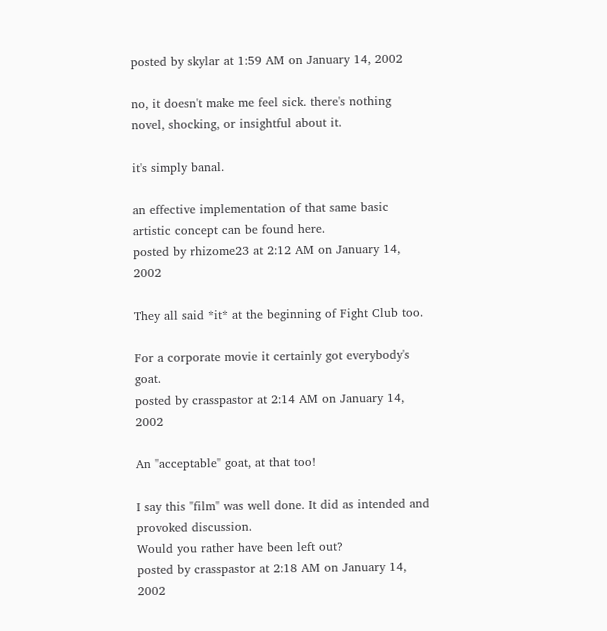posted by skylar at 1:59 AM on January 14, 2002

no, it doesn't make me feel sick. there's nothing novel, shocking, or insightful about it.

it's simply banal.

an effective implementation of that same basic artistic concept can be found here.
posted by rhizome23 at 2:12 AM on January 14, 2002

They all said *it* at the beginning of Fight Club too.

For a corporate movie it certainly got everybody's goat.
posted by crasspastor at 2:14 AM on January 14, 2002

An "acceptable" goat, at that too!

I say this "film" was well done. It did as intended and provoked discussion.
Would you rather have been left out?
posted by crasspastor at 2:18 AM on January 14, 2002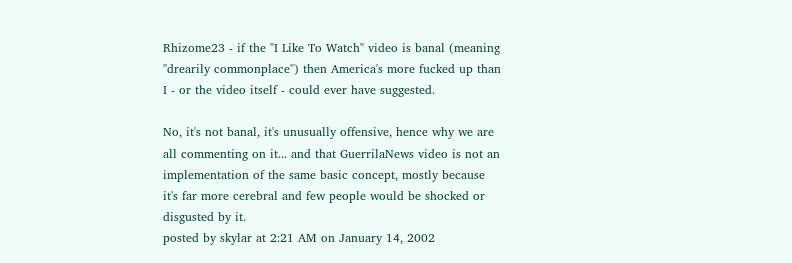Rhizome23 - if the "I Like To Watch" video is banal (meaning "drearily commonplace") then America's more fucked up than I - or the video itself - could ever have suggested.

No, it's not banal, it's unusually offensive, hence why we are all commenting on it... and that GuerrilaNews video is not an implementation of the same basic concept, mostly because it's far more cerebral and few people would be shocked or disgusted by it.
posted by skylar at 2:21 AM on January 14, 2002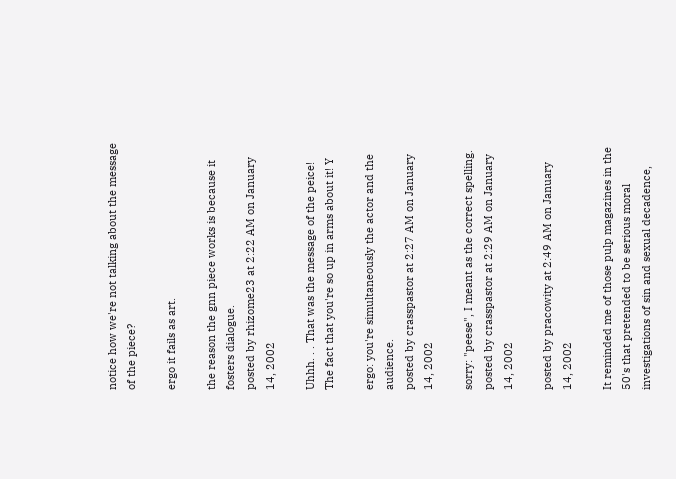notice how we're not talking about the message of the piece?

ergo it fails as art.

the reason the gnn piece works is because it fosters dialogue.
posted by rhizome23 at 2:22 AM on January 14, 2002

Uhhh. . . That was the message of the peice! The fact that you're so up in arms about it! Y

ergo: you're simultaneously the actor and the audience.
posted by crasspastor at 2:27 AM on January 14, 2002

sorry: "peese", I meant as the correct spelling.
posted by crasspastor at 2:29 AM on January 14, 2002

posted by pracowity at 2:49 AM on January 14, 2002

It reminded me of those pulp magazines in the 50's that pretended to be serious moral investigations of sin and sexual decadence,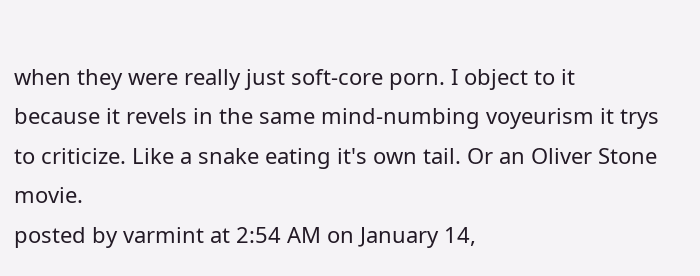when they were really just soft-core porn. I object to it because it revels in the same mind-numbing voyeurism it trys to criticize. Like a snake eating it's own tail. Or an Oliver Stone movie.
posted by varmint at 2:54 AM on January 14,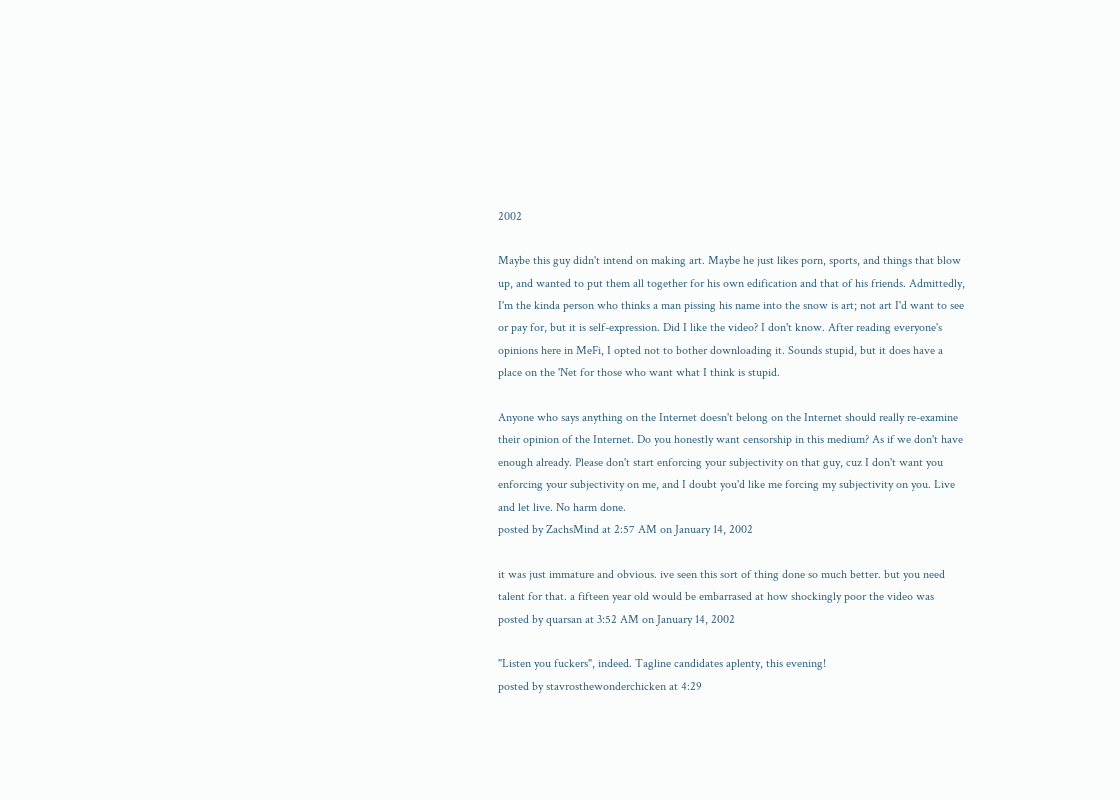2002

Maybe this guy didn't intend on making art. Maybe he just likes porn, sports, and things that blow up, and wanted to put them all together for his own edification and that of his friends. Admittedly, I'm the kinda person who thinks a man pissing his name into the snow is art; not art I'd want to see or pay for, but it is self-expression. Did I like the video? I don't know. After reading everyone's opinions here in MeFi, I opted not to bother downloading it. Sounds stupid, but it does have a place on the 'Net for those who want what I think is stupid.

Anyone who says anything on the Internet doesn't belong on the Internet should really re-examine their opinion of the Internet. Do you honestly want censorship in this medium? As if we don't have enough already. Please don't start enforcing your subjectivity on that guy, cuz I don't want you enforcing your subjectivity on me, and I doubt you'd like me forcing my subjectivity on you. Live and let live. No harm done.
posted by ZachsMind at 2:57 AM on January 14, 2002

it was just immature and obvious. ive seen this sort of thing done so much better. but you need talent for that. a fifteen year old would be embarrased at how shockingly poor the video was
posted by quarsan at 3:52 AM on January 14, 2002

"Listen you fuckers", indeed. Tagline candidates aplenty, this evening!
posted by stavrosthewonderchicken at 4:29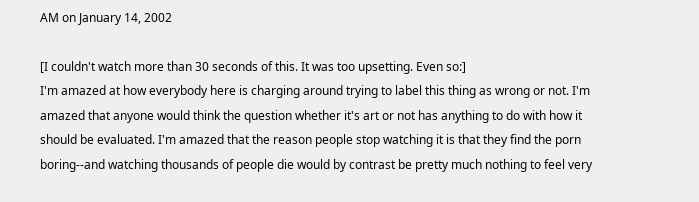AM on January 14, 2002

[I couldn't watch more than 30 seconds of this. It was too upsetting. Even so:]
I'm amazed at how everybody here is charging around trying to label this thing as wrong or not. I'm amazed that anyone would think the question whether it's art or not has anything to do with how it should be evaluated. I'm amazed that the reason people stop watching it is that they find the porn boring--and watching thousands of people die would by contrast be pretty much nothing to feel very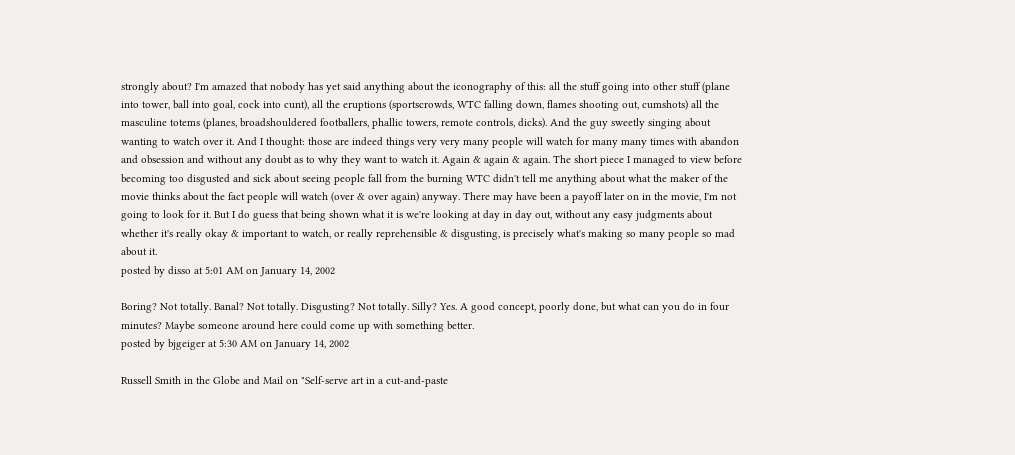strongly about? I'm amazed that nobody has yet said anything about the iconography of this: all the stuff going into other stuff (plane into tower, ball into goal, cock into cunt), all the eruptions (sportscrowds, WTC falling down, flames shooting out, cumshots) all the masculine totems (planes, broadshouldered footballers, phallic towers, remote controls, dicks). And the guy sweetly singing about wanting to watch over it. And I thought: those are indeed things very very many people will watch for many many times with abandon and obsession and without any doubt as to why they want to watch it. Again & again & again. The short piece I managed to view before becoming too disgusted and sick about seeing people fall from the burning WTC didn't tell me anything about what the maker of the movie thinks about the fact people will watch (over & over again) anyway. There may have been a payoff later on in the movie, I'm not going to look for it. But I do guess that being shown what it is we're looking at day in day out, without any easy judgments about whether it's really okay & important to watch, or really reprehensible & disgusting, is precisely what's making so many people so mad about it.
posted by disso at 5:01 AM on January 14, 2002

Boring? Not totally. Banal? Not totally. Disgusting? Not totally. Silly? Yes. A good concept, poorly done, but what can you do in four minutes? Maybe someone around here could come up with something better.
posted by bjgeiger at 5:30 AM on January 14, 2002

Russell Smith in the Globe and Mail on "Self-serve art in a cut-and-paste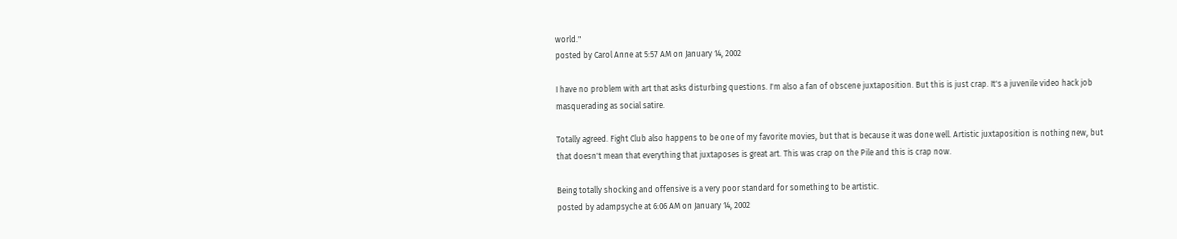world."
posted by Carol Anne at 5:57 AM on January 14, 2002

I have no problem with art that asks disturbing questions. I'm also a fan of obscene juxtaposition. But this is just crap. It's a juvenile video hack job masquerading as social satire.

Totally agreed. Fight Club also happens to be one of my favorite movies, but that is because it was done well. Artistic juxtaposition is nothing new, but that doesn't mean that everything that juxtaposes is great art. This was crap on the Pile and this is crap now.

Being totally shocking and offensive is a very poor standard for something to be artistic.
posted by adampsyche at 6:06 AM on January 14, 2002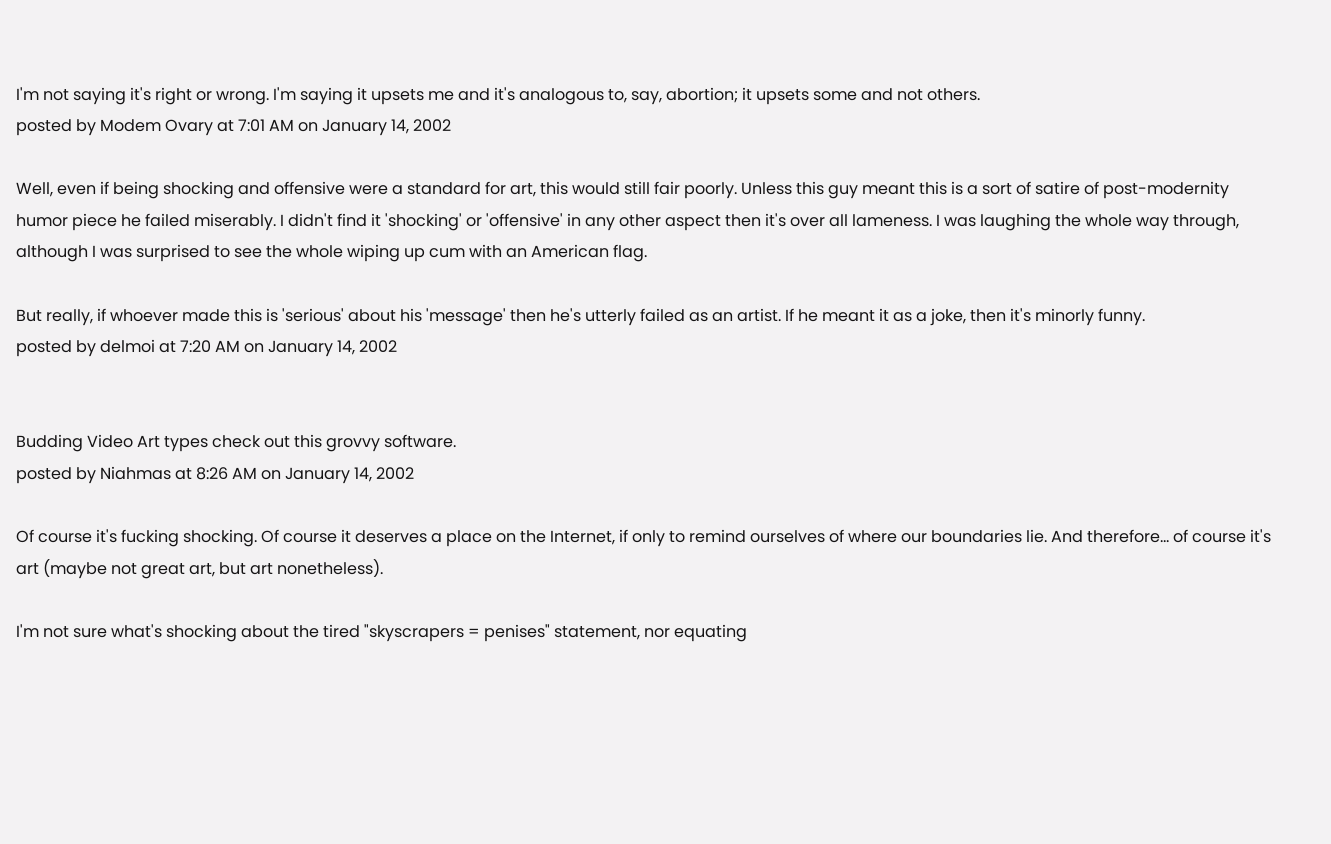I'm not saying it's right or wrong. I'm saying it upsets me and it's analogous to, say, abortion; it upsets some and not others.
posted by Modem Ovary at 7:01 AM on January 14, 2002

Well, even if being shocking and offensive were a standard for art, this would still fair poorly. Unless this guy meant this is a sort of satire of post-modernity humor piece he failed miserably. I didn't find it 'shocking' or 'offensive' in any other aspect then it's over all lameness. I was laughing the whole way through, although I was surprised to see the whole wiping up cum with an American flag.

But really, if whoever made this is 'serious' about his 'message' then he's utterly failed as an artist. If he meant it as a joke, then it's minorly funny.
posted by delmoi at 7:20 AM on January 14, 2002


Budding Video Art types check out this grovvy software.
posted by Niahmas at 8:26 AM on January 14, 2002

Of course it's fucking shocking. Of course it deserves a place on the Internet, if only to remind ourselves of where our boundaries lie. And therefore... of course it's art (maybe not great art, but art nonetheless).

I'm not sure what's shocking about the tired "skyscrapers = penises" statement, nor equating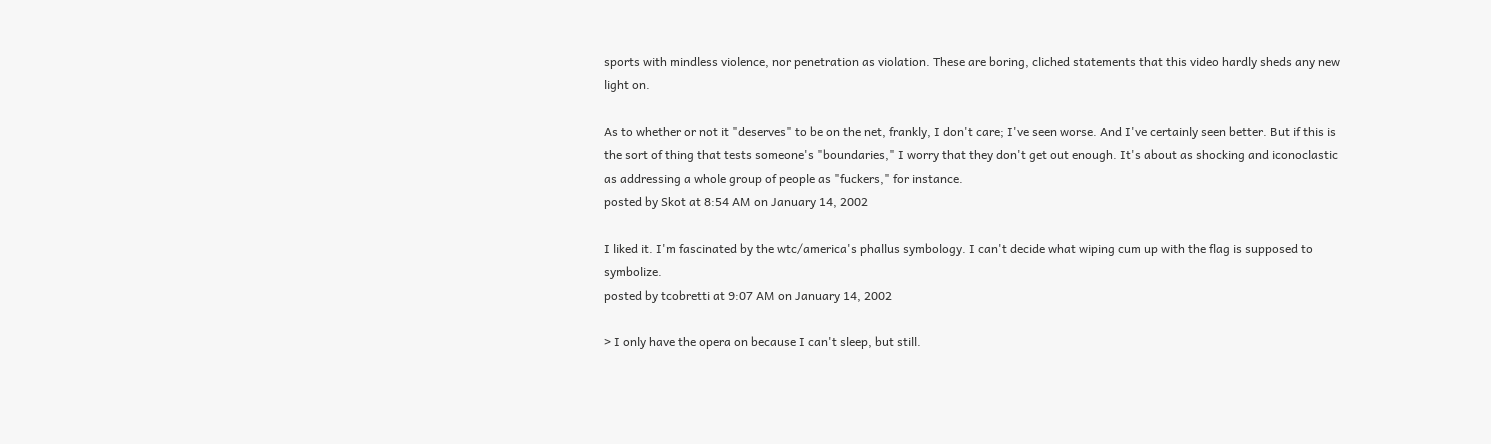sports with mindless violence, nor penetration as violation. These are boring, cliched statements that this video hardly sheds any new light on.

As to whether or not it "deserves" to be on the net, frankly, I don't care; I've seen worse. And I've certainly seen better. But if this is the sort of thing that tests someone's "boundaries," I worry that they don't get out enough. It's about as shocking and iconoclastic as addressing a whole group of people as "fuckers," for instance.
posted by Skot at 8:54 AM on January 14, 2002

I liked it. I'm fascinated by the wtc/america's phallus symbology. I can't decide what wiping cum up with the flag is supposed to symbolize.
posted by tcobretti at 9:07 AM on January 14, 2002

> I only have the opera on because I can't sleep, but still.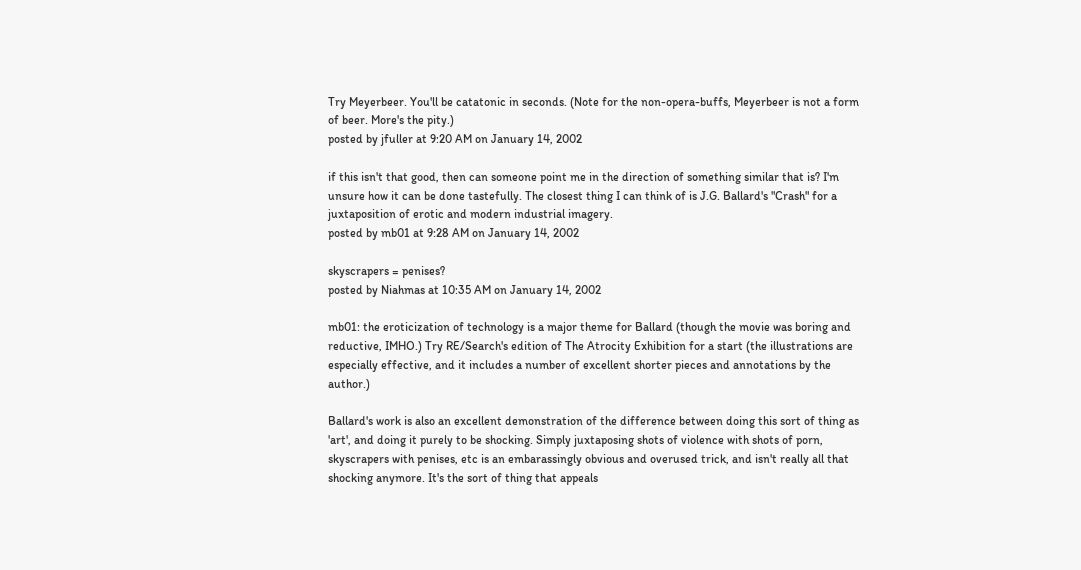Try Meyerbeer. You'll be catatonic in seconds. (Note for the non-opera-buffs, Meyerbeer is not a form of beer. More's the pity.)
posted by jfuller at 9:20 AM on January 14, 2002

if this isn't that good, then can someone point me in the direction of something similar that is? I'm unsure how it can be done tastefully. The closest thing I can think of is J.G. Ballard's "Crash" for a juxtaposition of erotic and modern industrial imagery.
posted by mb01 at 9:28 AM on January 14, 2002

skyscrapers = penises?
posted by Niahmas at 10:35 AM on January 14, 2002

mb01: the eroticization of technology is a major theme for Ballard (though the movie was boring and reductive, IMHO.) Try RE/Search's edition of The Atrocity Exhibition for a start (the illustrations are especially effective, and it includes a number of excellent shorter pieces and annotations by the author.)

Ballard's work is also an excellent demonstration of the difference between doing this sort of thing as 'art', and doing it purely to be shocking. Simply juxtaposing shots of violence with shots of porn, skyscrapers with penises, etc is an embarassingly obvious and overused trick, and isn't really all that shocking anymore. It's the sort of thing that appeals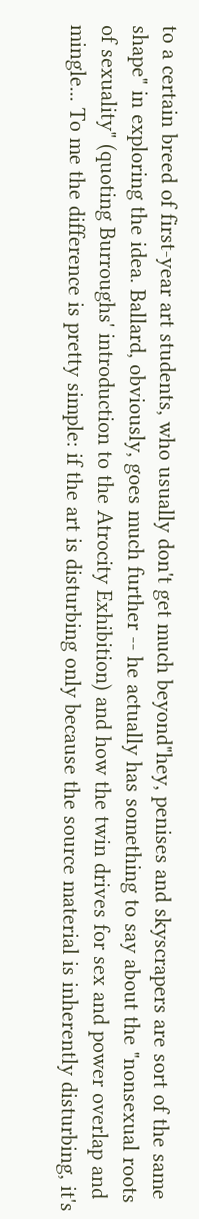to a certain breed of first-year art students, who usually don't get much beyond"hey, penises and skyscrapers are sort of the same shape" in exploring the idea. Ballard, obviously, goes much further -- he actually has something to say about the "nonsexual roots of sexuality" (quoting Burroughs' introduction to the Atrocity Exhibition) and how the twin drives for sex and power overlap and mingle... To me the difference is pretty simple: if the art is disturbing only because the source material is inherently disturbing, it's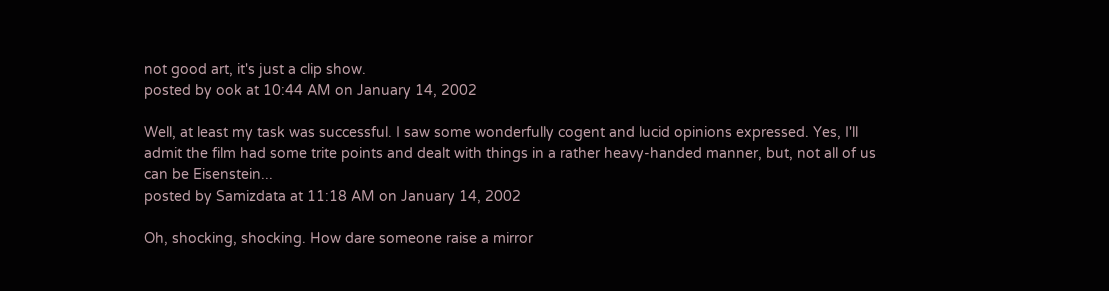not good art, it's just a clip show.
posted by ook at 10:44 AM on January 14, 2002

Well, at least my task was successful. I saw some wonderfully cogent and lucid opinions expressed. Yes, I'll admit the film had some trite points and dealt with things in a rather heavy-handed manner, but, not all of us can be Eisenstein...
posted by Samizdata at 11:18 AM on January 14, 2002

Oh, shocking, shocking. How dare someone raise a mirror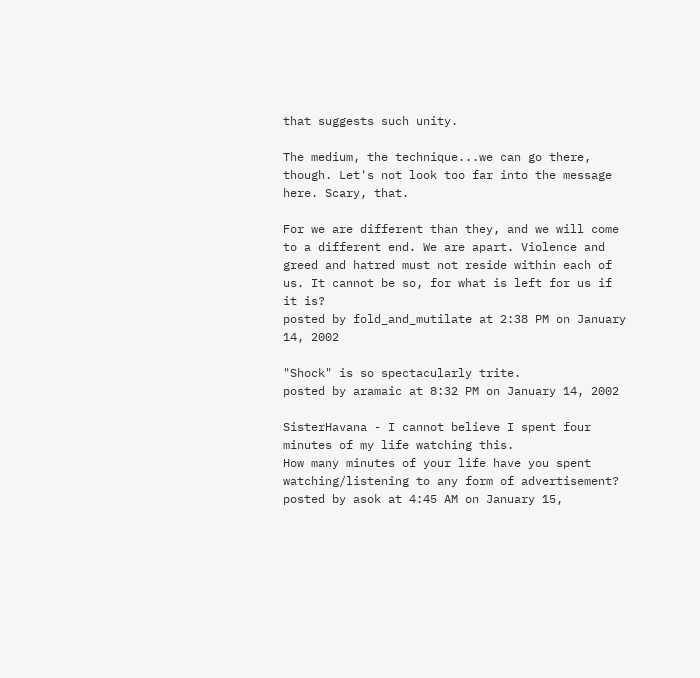that suggests such unity.

The medium, the technique...we can go there, though. Let's not look too far into the message here. Scary, that.

For we are different than they, and we will come to a different end. We are apart. Violence and greed and hatred must not reside within each of us. It cannot be so, for what is left for us if it is?
posted by fold_and_mutilate at 2:38 PM on January 14, 2002

"Shock" is so spectacularly trite.
posted by aramaic at 8:32 PM on January 14, 2002

SisterHavana - I cannot believe I spent four minutes of my life watching this.
How many minutes of your life have you spent watching/listening to any form of advertisement?
posted by asok at 4:45 AM on January 15,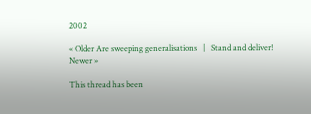2002

« Older Are sweeping generalisations   |   Stand and deliver! Newer »

This thread has been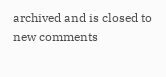archived and is closed to new comments